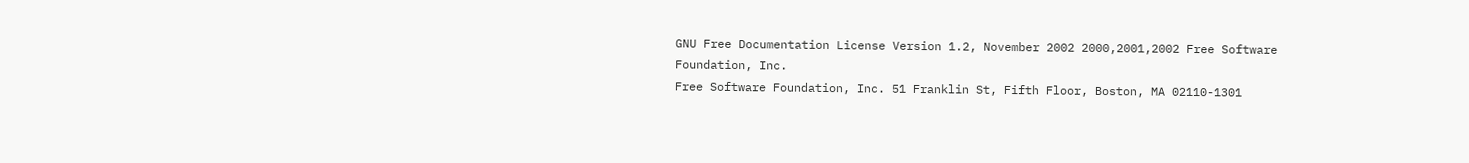GNU Free Documentation License Version 1.2, November 2002 2000,2001,2002 Free Software Foundation, Inc.
Free Software Foundation, Inc. 51 Franklin St, Fifth Floor, Boston, MA 02110-1301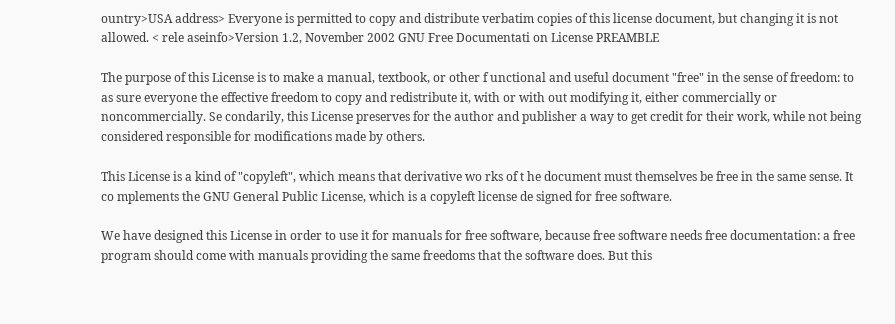ountry>USA address> Everyone is permitted to copy and distribute verbatim copies of this license document, but changing it is not allowed. < rele aseinfo>Version 1.2, November 2002 GNU Free Documentati on License PREAMBLE

The purpose of this License is to make a manual, textbook, or other f unctional and useful document "free" in the sense of freedom: to as sure everyone the effective freedom to copy and redistribute it, with or with out modifying it, either commercially or noncommercially. Se condarily, this License preserves for the author and publisher a way to get credit for their work, while not being considered responsible for modifications made by others.

This License is a kind of "copyleft", which means that derivative wo rks of t he document must themselves be free in the same sense. It co mplements the GNU General Public License, which is a copyleft license de signed for free software.

We have designed this License in order to use it for manuals for free software, because free software needs free documentation: a free program should come with manuals providing the same freedoms that the software does. But this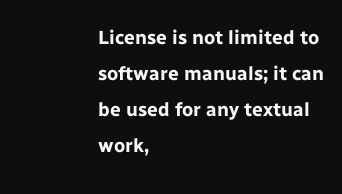License is not limited to software manuals; it can be used for any textual work,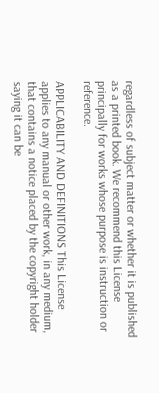regardless of subject matter or whether it is published as a printed book. We recommend this License principally for works whose purpose is instruction or reference.

APPLICABILITY AND DEFINITIONS This License applies to any manual or other work, in any medium, that contains a notice placed by the copyright holder saying it can be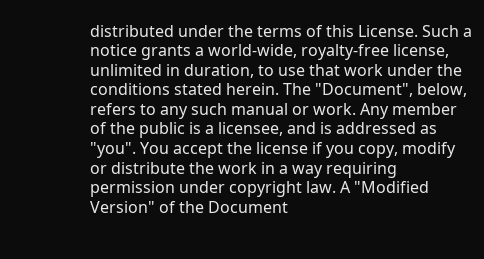distributed under the terms of this License. Such a notice grants a world-wide, royalty-free license, unlimited in duration, to use that work under the conditions stated herein. The "Document", below, refers to any such manual or work. Any member of the public is a licensee, and is addressed as "you". You accept the license if you copy, modify or distribute the work in a way requiring permission under copyright law. A "Modified Version" of the Document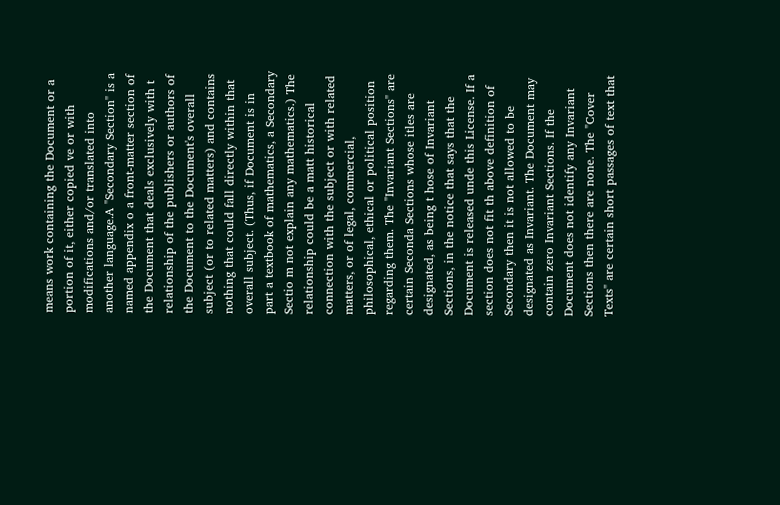means work containing the Document or a portion of it, either copied ve or with modifications and/or translated into another language.A "Secondary Section" is a named appendix o a front-matter section of the Document that deals exclusively with t relationship of the publishers or authors of the Document to the Document's overall subject (or to related matters) and contains nothing that could fall directly within that overall subject. (Thus, if Document is in part a textbook of mathematics, a Secondary Sectio m not explain any mathematics.) The relationship could be a matt historical connection with the subject or with related matters, or of legal, commercial, philosophical, ethical or political position regarding them. The "Invariant Sections" are certain Seconda Sections whose itles are designated, as being t hose of Invariant Sections, in the notice that says that the Document is released unde this License. If a section does not fit th above definition of Secondary then it is not allowed to be designated as Invariant. The Document may contain zero Invariant Sections. If the Document does not identify any Invariant Sections then there are none. The "Cover Texts" are certain short passages of text that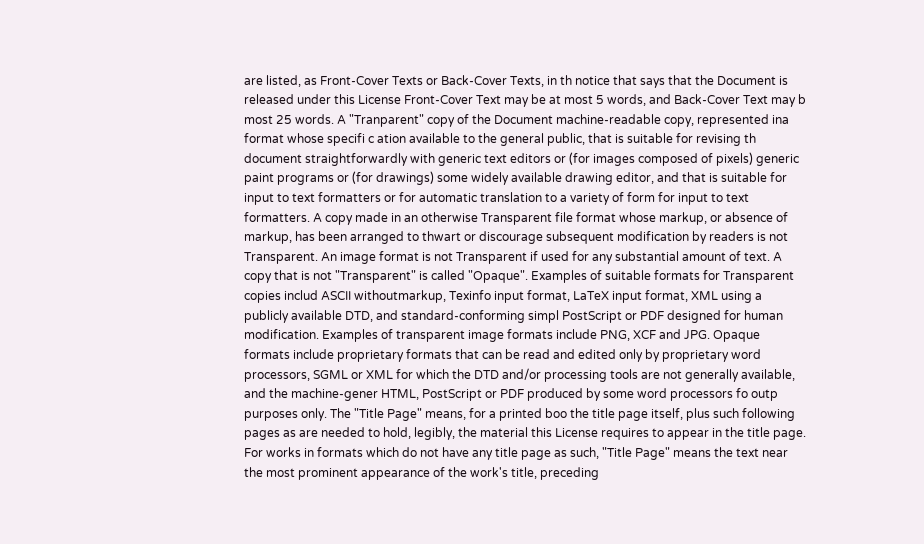are listed, as Front-Cover Texts or Back-Cover Texts, in th notice that says that the Document is released under this License Front-Cover Text may be at most 5 words, and Back-Cover Text may b most 25 words. A "Tranparent" copy of the Document machine-readable copy, represented ina format whose specifi c ation available to the general public, that is suitable for revising th document straightforwardly with generic text editors or (for images composed of pixels) generic paint programs or (for drawings) some widely available drawing editor, and that is suitable for input to text formatters or for automatic translation to a variety of form for input to text formatters. A copy made in an otherwise Transparent file format whose markup, or absence of markup, has been arranged to thwart or discourage subsequent modification by readers is not Transparent. An image format is not Transparent if used for any substantial amount of text. A copy that is not "Transparent" is called "Opaque". Examples of suitable formats for Transparent copies includ ASCII withoutmarkup, Texinfo input format, LaTeX input format, XML using a publicly available DTD, and standard-conforming simpl PostScript or PDF designed for human modification. Examples of transparent image formats include PNG, XCF and JPG. Opaque formats include proprietary formats that can be read and edited only by proprietary word processors, SGML or XML for which the DTD and/or processing tools are not generally available, and the machine-gener HTML, PostScript or PDF produced by some word processors fo outp purposes only. The "Title Page" means, for a printed boo the title page itself, plus such following pages as are needed to hold, legibly, the material this License requires to appear in the title page. For works in formats which do not have any title page as such, "Title Page" means the text near the most prominent appearance of the work's title, preceding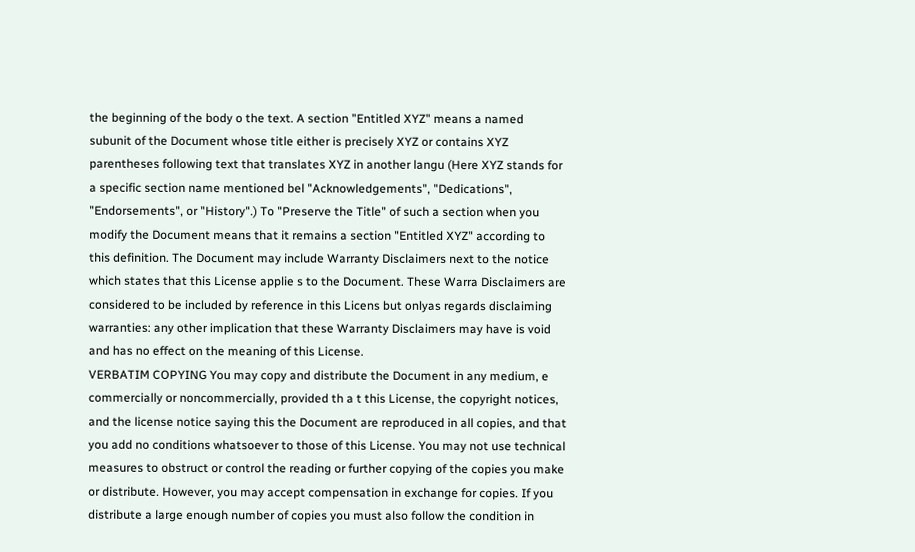the beginning of the body o the text. A section "Entitled XYZ" means a named subunit of the Document whose title either is precisely XYZ or contains XYZ parentheses following text that translates XYZ in another langu (Here XYZ stands for a specific section name mentioned bel "Acknowledgements", "Dedications", "Endorsements", or "History".) To "Preserve the Title" of such a section when you modify the Document means that it remains a section "Entitled XYZ" according to this definition. The Document may include Warranty Disclaimers next to the notice which states that this License applie s to the Document. These Warra Disclaimers are considered to be included by reference in this Licens but onlyas regards disclaiming warranties: any other implication that these Warranty Disclaimers may have is void and has no effect on the meaning of this License.
VERBATIM COPYING You may copy and distribute the Document in any medium, e commercially or noncommercially, provided th a t this License, the copyright notices, and the license notice saying this the Document are reproduced in all copies, and that you add no conditions whatsoever to those of this License. You may not use technical measures to obstruct or control the reading or further copying of the copies you make or distribute. However, you may accept compensation in exchange for copies. If you distribute a large enough number of copies you must also follow the condition in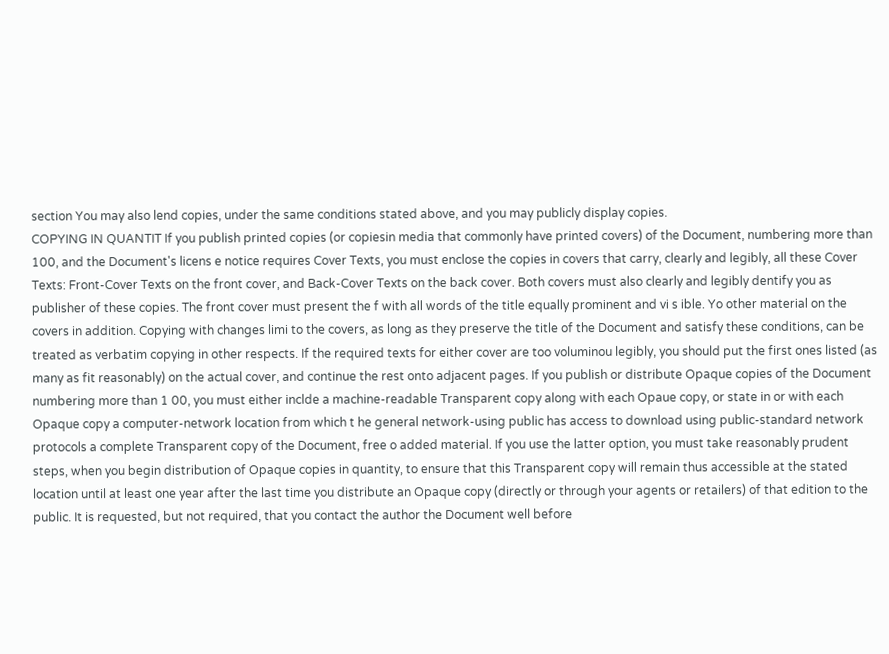section You may also lend copies, under the same conditions stated above, and you may publicly display copies.
COPYING IN QUANTIT If you publish printed copies (or copiesin media that commonly have printed covers) of the Document, numbering more than 100, and the Document's licens e notice requires Cover Texts, you must enclose the copies in covers that carry, clearly and legibly, all these Cover Texts: Front-Cover Texts on the front cover, and Back-Cover Texts on the back cover. Both covers must also clearly and legibly dentify you as publisher of these copies. The front cover must present the f with all words of the title equally prominent and vi s ible. Yo other material on the covers in addition. Copying with changes limi to the covers, as long as they preserve the title of the Document and satisfy these conditions, can be treated as verbatim copying in other respects. If the required texts for either cover are too voluminou legibly, you should put the first ones listed (as many as fit reasonably) on the actual cover, and continue the rest onto adjacent pages. If you publish or distribute Opaque copies of the Document numbering more than 1 00, you must either inclde a machine-readable Transparent copy along with each Opaue copy, or state in or with each Opaque copy a computer-network location from which t he general network-using public has access to download using public-standard network protocols a complete Transparent copy of the Document, free o added material. If you use the latter option, you must take reasonably prudent steps, when you begin distribution of Opaque copies in quantity, to ensure that this Transparent copy will remain thus accessible at the stated location until at least one year after the last time you distribute an Opaque copy (directly or through your agents or retailers) of that edition to the public. It is requested, but not required, that you contact the author the Document well before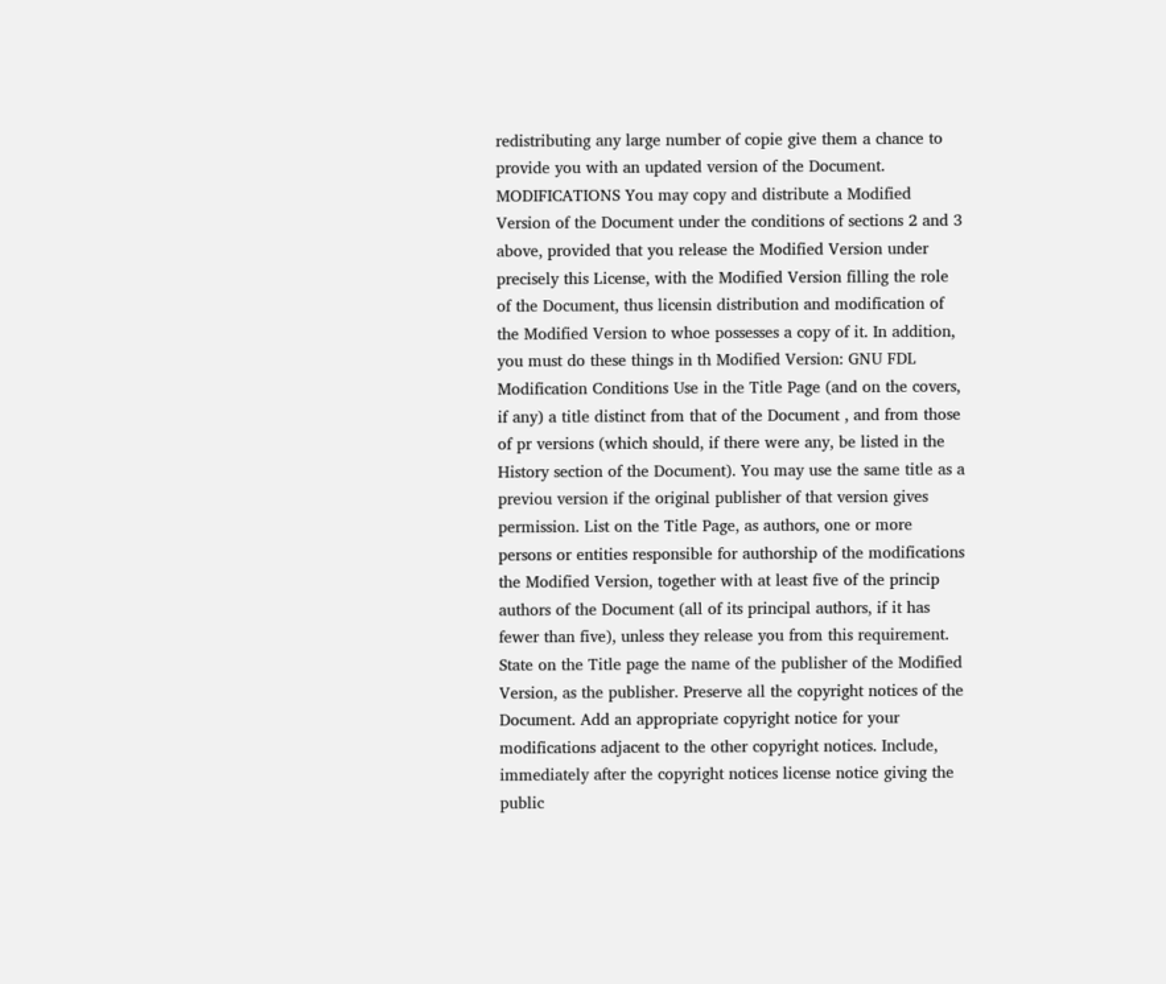redistributing any large number of copie give them a chance to provide you with an updated version of the Document.
MODIFICATIONS You may copy and distribute a Modified Version of the Document under the conditions of sections 2 and 3 above, provided that you release the Modified Version under precisely this License, with the Modified Version filling the role of the Document, thus licensin distribution and modification of the Modified Version to whoe possesses a copy of it. In addition, you must do these things in th Modified Version: GNU FDL Modification Conditions Use in the Title Page (and on the covers, if any) a title distinct from that of the Document , and from those of pr versions (which should, if there were any, be listed in the History section of the Document). You may use the same title as a previou version if the original publisher of that version gives permission. List on the Title Page, as authors, one or more persons or entities responsible for authorship of the modifications the Modified Version, together with at least five of the princip authors of the Document (all of its principal authors, if it has fewer than five), unless they release you from this requirement. State on the Title page the name of the publisher of the Modified Version, as the publisher. Preserve all the copyright notices of the Document. Add an appropriate copyright notice for your modifications adjacent to the other copyright notices. Include, immediately after the copyright notices license notice giving the public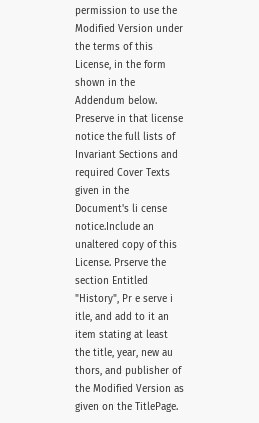permission to use the Modified Version under the terms of this License, in the form shown in the Addendum below. Preserve in that license notice the full lists of Invariant Sections and required Cover Texts given in the Document's li cense notice.Include an unaltered copy of this License. Prserve the section Entitled "History", Pr e serve i itle, and add to it an item stating at least the title, year, new au thors, and publisher of the Modified Version as given on the TitlePage.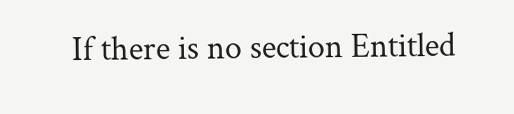If there is no section Entitled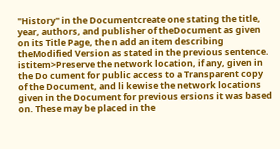"History" in the Documentcreate one stating the title, year, authors, and publisher of theDocument as given on its Title Page, the n add an item describing theModified Version as stated in the previous sentence. istitem>Preserve the network location, if any, given in the Do cument for public access to a Transparent copy of the Document, and li kewise the network locations given in the Document for previous ersions it was based on. These may be placed in the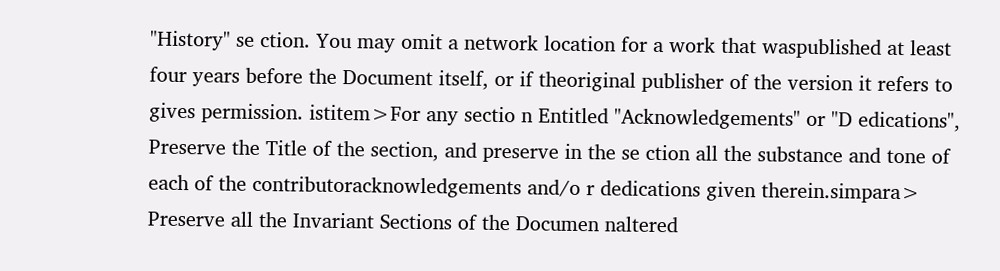"History" se ction. You may omit a network location for a work that waspublished at least four years before the Document itself, or if theoriginal publisher of the version it refers to gives permission. istitem>For any sectio n Entitled "Acknowledgements" or "D edications", Preserve the Title of the section, and preserve in the se ction all the substance and tone of each of the contributoracknowledgements and/o r dedications given therein.simpara> Preserve all the Invariant Sections of the Documen naltered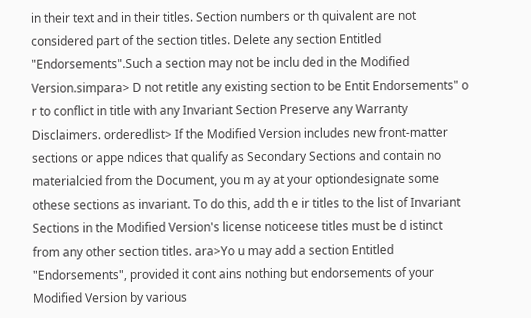in their text and in their titles. Section numbers or th quivalent are not considered part of the section titles. Delete any section Entitled "Endorsements".Such a section may not be inclu ded in the Modified Version.simpara> D not retitle any existing section to be Entit Endorsements" o r to conflict in title with any Invariant Section Preserve any Warranty Disclaimers. orderedlist> If the Modified Version includes new front-matter sections or appe ndices that qualify as Secondary Sections and contain no materialcied from the Document, you m ay at your optiondesignate some othese sections as invariant. To do this, add th e ir titles to the list of Invariant Sections in the Modified Version's license noticeese titles must be d istinct from any other section titles. ara>Yo u may add a section Entitled "Endorsements", provided it cont ains nothing but endorsements of your Modified Version by various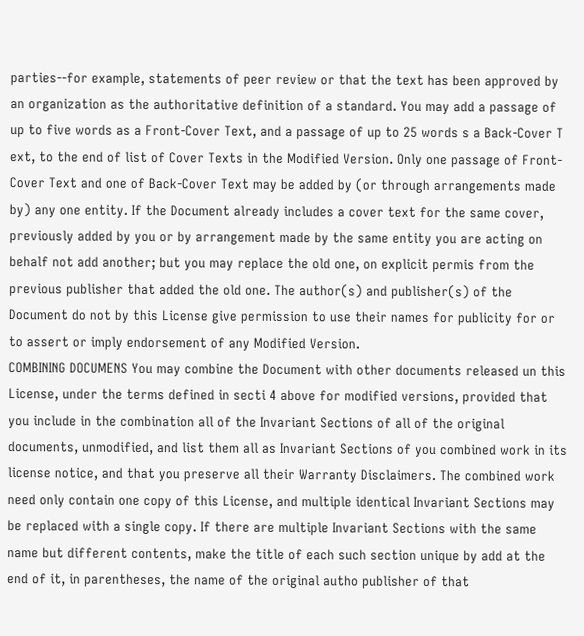parties--for example, statements of peer review or that the text has been approved by an organization as the authoritative definition of a standard. You may add a passage of up to five words as a Front-Cover Text, and a passage of up to 25 words s a Back-Cover T ext, to the end of list of Cover Texts in the Modified Version. Only one passage of Front-Cover Text and one of Back-Cover Text may be added by (or through arrangements made by) any one entity. If the Document already includes a cover text for the same cover, previously added by you or by arrangement made by the same entity you are acting on behalf not add another; but you may replace the old one, on explicit permis from the previous publisher that added the old one. The author(s) and publisher(s) of the Document do not by this License give permission to use their names for publicity for or to assert or imply endorsement of any Modified Version.
COMBINING DOCUMENS You may combine the Document with other documents released un this License, under the terms defined in secti 4 above for modified versions, provided that you include in the combination all of the Invariant Sections of all of the original documents, unmodified, and list them all as Invariant Sections of you combined work in its license notice, and that you preserve all their Warranty Disclaimers. The combined work need only contain one copy of this License, and multiple identical Invariant Sections may be replaced with a single copy. If there are multiple Invariant Sections with the same name but different contents, make the title of each such section unique by add at the end of it, in parentheses, the name of the original autho publisher of that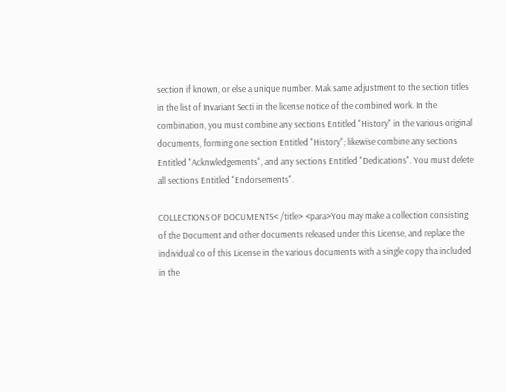section if known, or else a unique number. Mak same adjustment to the section titles in the list of Invariant Secti in the license notice of the combined work. In the combination, you must combine any sections Entitled "History" in the various original documents, forming one section Entitled "History"; likewise combine any sections Entitled "Acknwledgements", and any sections Entitled "Dedications". You must delete all sections Entitled "Endorsements".

COLLECTIONS OF DOCUMENTS< /title> <para>You may make a collection consisting of the Document and other documents released under this License, and replace the individual co of this License in the various documents with a single copy tha included in the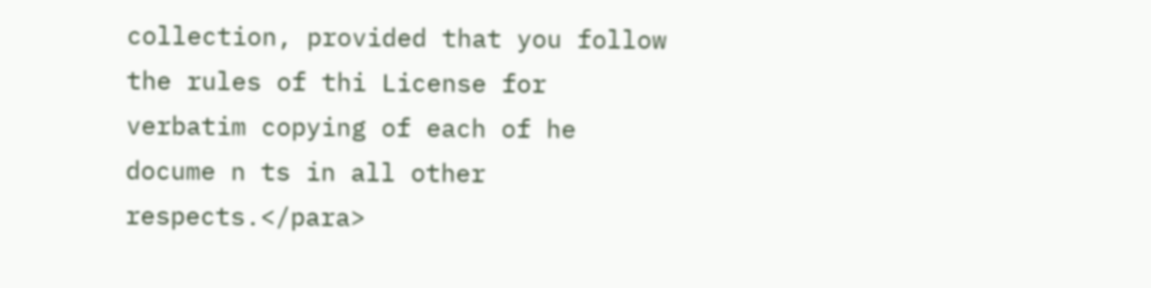collection, provided that you follow the rules of thi License for verbatim copying of each of he docume n ts in all other respects.</para>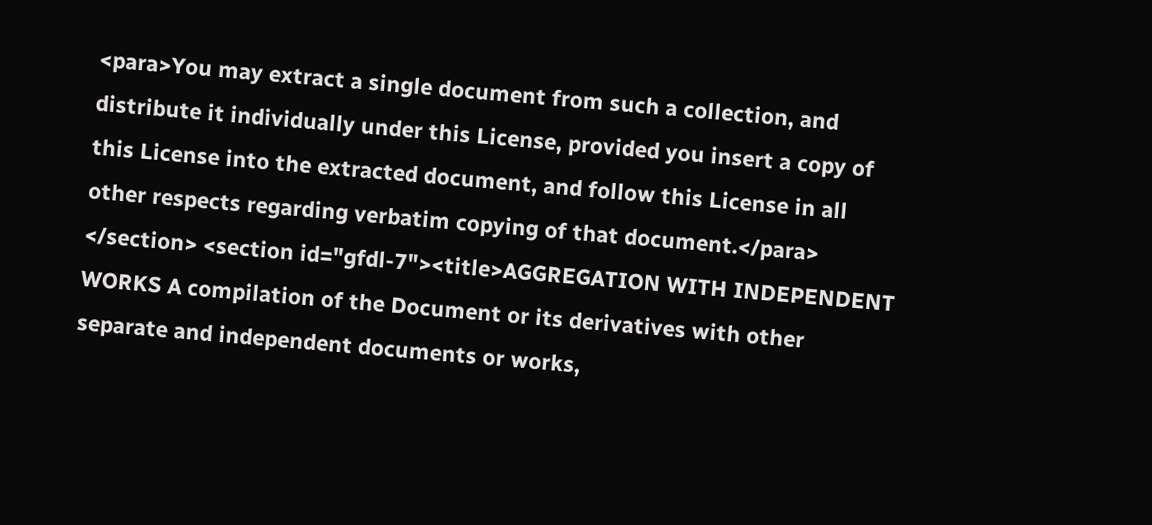<para>You may extract a single document from such a collection, and distribute it individually under this License, provided you insert a copy of this License into the extracted document, and follow this License in all other respects regarding verbatim copying of that document.</para> </section> <section id="gfdl-7"><title>AGGREGATION WITH INDEPENDENT WORKS A compilation of the Document or its derivatives with other separate and independent documents or works,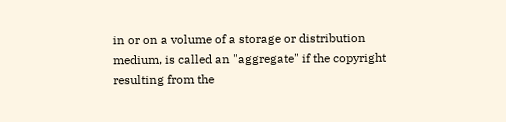in or on a volume of a storage or distribution medium, is called an "aggregate" if the copyright resulting from the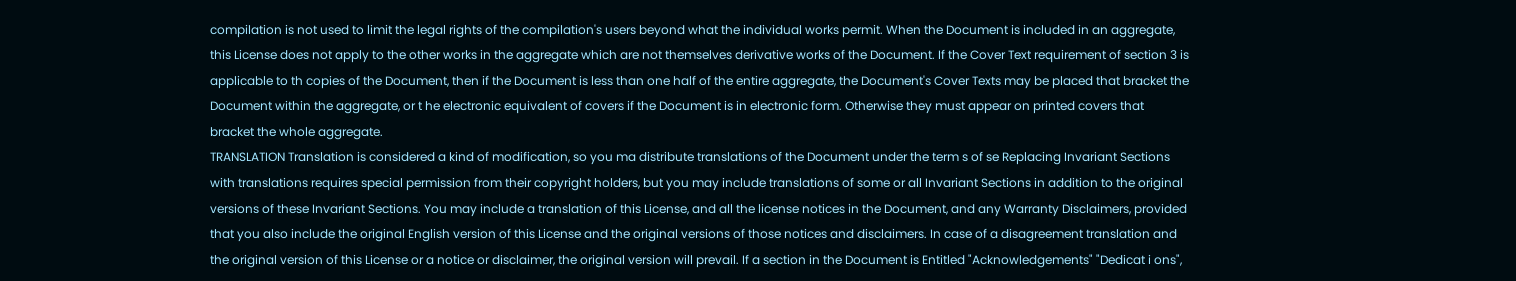compilation is not used to limit the legal rights of the compilation's users beyond what the individual works permit. When the Document is included in an aggregate, this License does not apply to the other works in the aggregate which are not themselves derivative works of the Document. If the Cover Text requirement of section 3 is applicable to th copies of the Document, then if the Document is less than one half of the entire aggregate, the Document's Cover Texts may be placed that bracket the Document within the aggregate, or t he electronic equivalent of covers if the Document is in electronic form. Otherwise they must appear on printed covers that bracket the whole aggregate.
TRANSLATION Translation is considered a kind of modification, so you ma distribute translations of the Document under the term s of se Replacing Invariant Sections with translations requires special permission from their copyright holders, but you may include translations of some or all Invariant Sections in addition to the original versions of these Invariant Sections. You may include a translation of this License, and all the license notices in the Document, and any Warranty Disclaimers, provided that you also include the original English version of this License and the original versions of those notices and disclaimers. In case of a disagreement translation and the original version of this License or a notice or disclaimer, the original version will prevail. If a section in the Document is Entitled "Acknowledgements" "Dedicat i ons",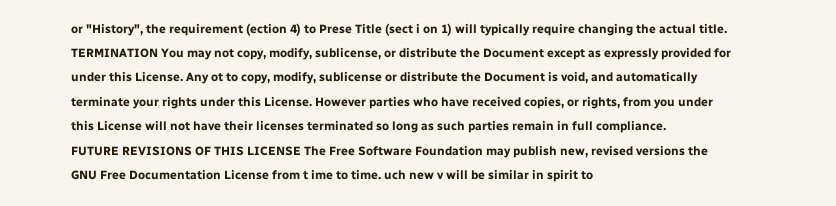or "History", the requirement (ection 4) to Prese Title (sect i on 1) will typically require changing the actual title.
TERMINATION You may not copy, modify, sublicense, or distribute the Document except as expressly provided for under this License. Any ot to copy, modify, sublicense or distribute the Document is void, and automatically terminate your rights under this License. However parties who have received copies, or rights, from you under this License will not have their licenses terminated so long as such parties remain in full compliance.
FUTURE REVISIONS OF THIS LICENSE The Free Software Foundation may publish new, revised versions the GNU Free Documentation License from t ime to time. uch new v will be similar in spirit to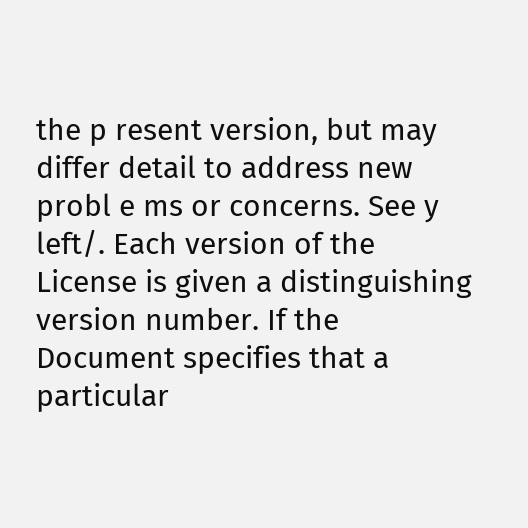the p resent version, but may differ detail to address new probl e ms or concerns. See y left/. Each version of the License is given a distinguishing version number. If the Document specifies that a particular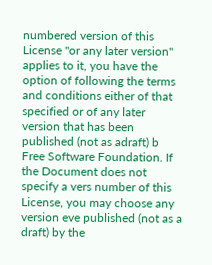numbered version of this License "or any later version" applies to it, you have the option of following the terms and conditions either of that specified or of any later version that has been published (not as adraft) b Free Software Foundation. If the Document does not specify a vers number of this License, you may choose any version eve published (not as a draft) by the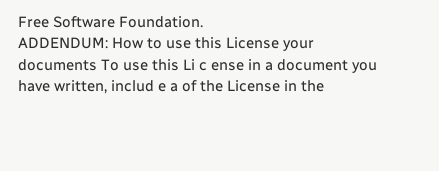Free Software Foundation.
ADDENDUM: How to use this License your documents To use this Li c ense in a document you have written, includ e a of the License in the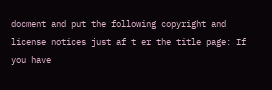docment and put the following copyright and license notices just af t er the title page: If you have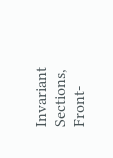Invariant Sections, Front-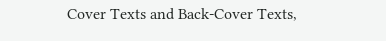Cover Texts and Back-Cover Texts,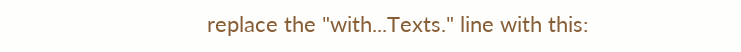replace the "with...Texts." line with this: